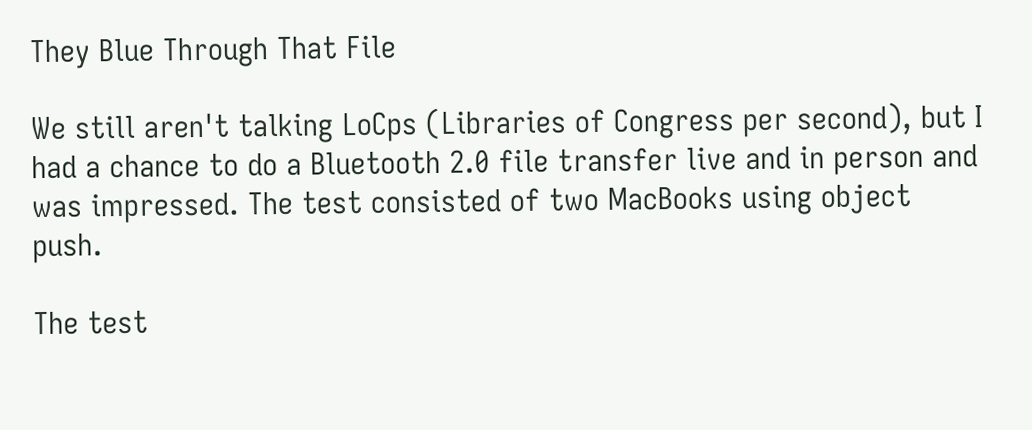They Blue Through That File

We still aren't talking LoCps (Libraries of Congress per second), but I had a chance to do a Bluetooth 2.0 file transfer live and in person and was impressed. The test consisted of two MacBooks using object push.

The test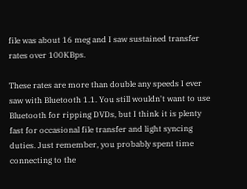file was about 16 meg and I saw sustained transfer rates over 100KBps.

These rates are more than double any speeds I ever saw with Bluetooth 1.1. You still wouldn't want to use Bluetooth for ripping DVDs, but I think it is plenty fast for occasional file transfer and light syncing duties. Just remember, you probably spent time connecting to the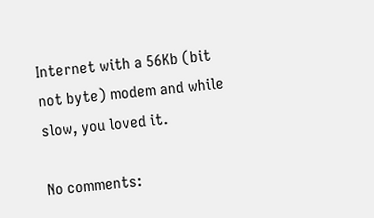Internet with a 56Kb (bit not byte) modem and while slow, you loved it.

No comments: